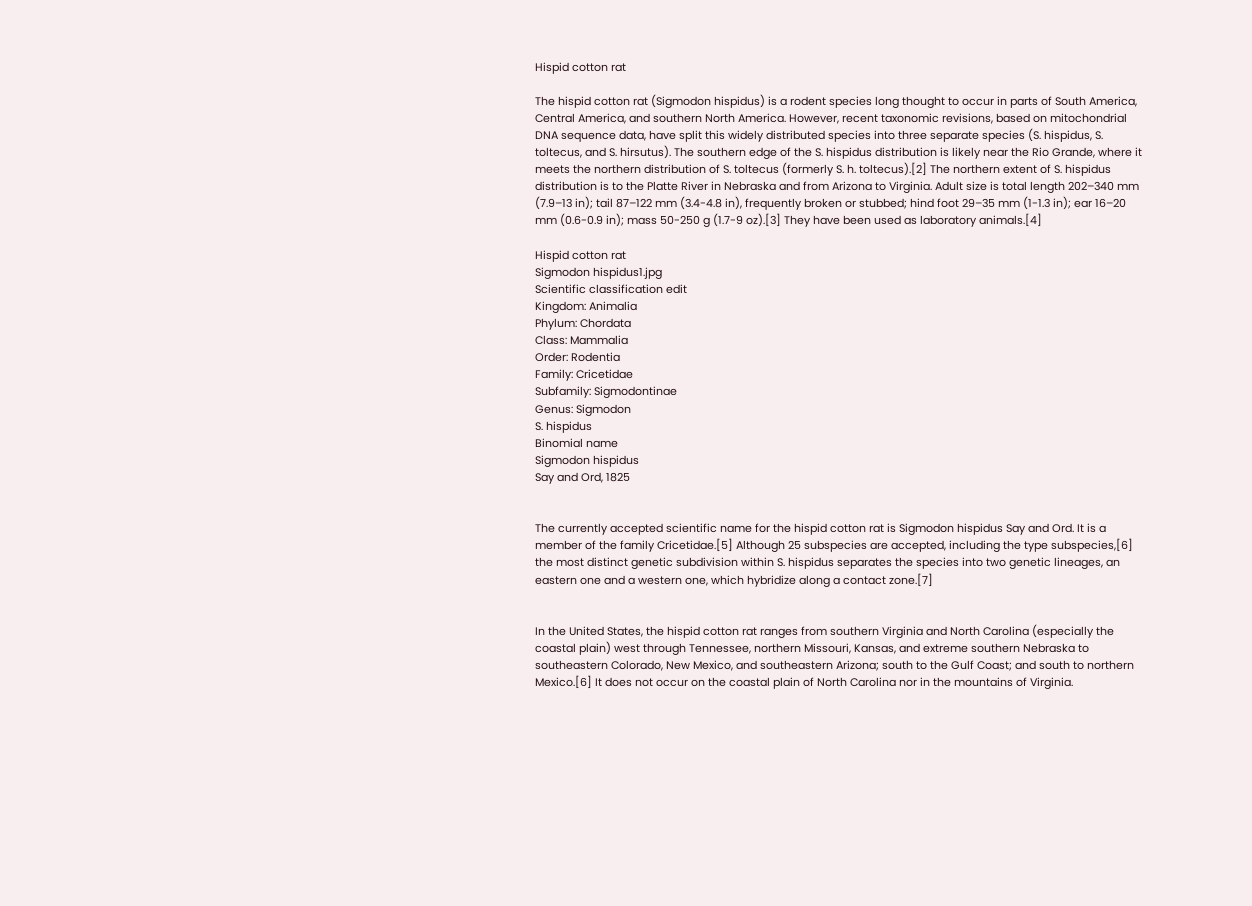Hispid cotton rat

The hispid cotton rat (Sigmodon hispidus) is a rodent species long thought to occur in parts of South America, Central America, and southern North America. However, recent taxonomic revisions, based on mitochondrial DNA sequence data, have split this widely distributed species into three separate species (S. hispidus, S. toltecus, and S. hirsutus). The southern edge of the S. hispidus distribution is likely near the Rio Grande, where it meets the northern distribution of S. toltecus (formerly S. h. toltecus).[2] The northern extent of S. hispidus distribution is to the Platte River in Nebraska and from Arizona to Virginia. Adult size is total length 202–340 mm (7.9–13 in); tail 87–122 mm (3.4-4.8 in), frequently broken or stubbed; hind foot 29–35 mm (1-1.3 in); ear 16–20 mm (0.6-0.9 in); mass 50-250 g (1.7-9 oz).[3] They have been used as laboratory animals.[4]

Hispid cotton rat
Sigmodon hispidus1.jpg
Scientific classification edit
Kingdom: Animalia
Phylum: Chordata
Class: Mammalia
Order: Rodentia
Family: Cricetidae
Subfamily: Sigmodontinae
Genus: Sigmodon
S. hispidus
Binomial name
Sigmodon hispidus
Say and Ord, 1825


The currently accepted scientific name for the hispid cotton rat is Sigmodon hispidus Say and Ord. It is a member of the family Cricetidae.[5] Although 25 subspecies are accepted, including the type subspecies,[6] the most distinct genetic subdivision within S. hispidus separates the species into two genetic lineages, an eastern one and a western one, which hybridize along a contact zone.[7]


In the United States, the hispid cotton rat ranges from southern Virginia and North Carolina (especially the coastal plain) west through Tennessee, northern Missouri, Kansas, and extreme southern Nebraska to southeastern Colorado, New Mexico, and southeastern Arizona; south to the Gulf Coast; and south to northern Mexico.[6] It does not occur on the coastal plain of North Carolina nor in the mountains of Virginia.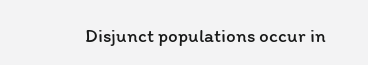Disjunct populations occur in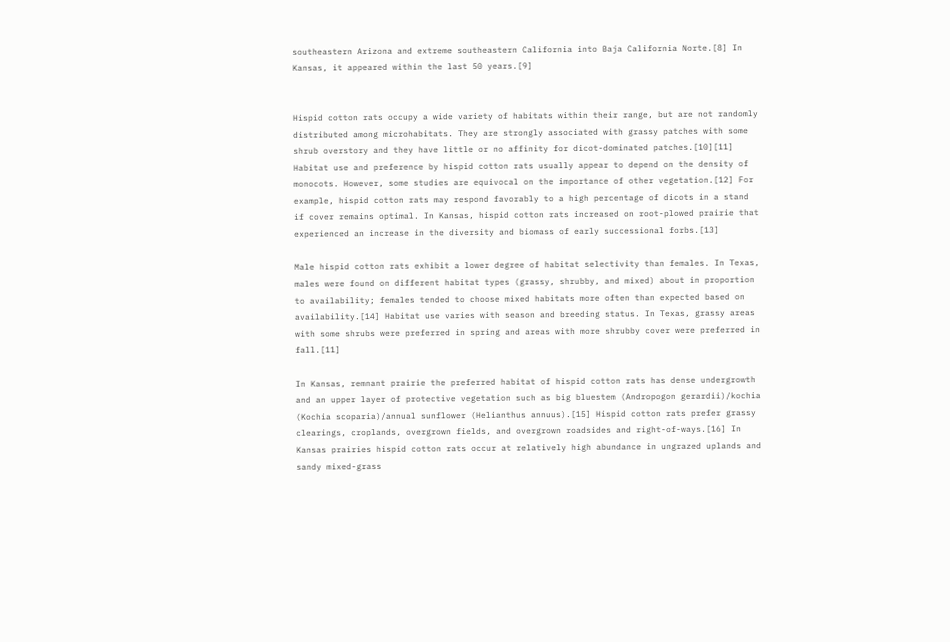southeastern Arizona and extreme southeastern California into Baja California Norte.[8] In Kansas, it appeared within the last 50 years.[9]


Hispid cotton rats occupy a wide variety of habitats within their range, but are not randomly distributed among microhabitats. They are strongly associated with grassy patches with some shrub overstory and they have little or no affinity for dicot-dominated patches.[10][11] Habitat use and preference by hispid cotton rats usually appear to depend on the density of monocots. However, some studies are equivocal on the importance of other vegetation.[12] For example, hispid cotton rats may respond favorably to a high percentage of dicots in a stand if cover remains optimal. In Kansas, hispid cotton rats increased on root-plowed prairie that experienced an increase in the diversity and biomass of early successional forbs.[13]

Male hispid cotton rats exhibit a lower degree of habitat selectivity than females. In Texas, males were found on different habitat types (grassy, shrubby, and mixed) about in proportion to availability; females tended to choose mixed habitats more often than expected based on availability.[14] Habitat use varies with season and breeding status. In Texas, grassy areas with some shrubs were preferred in spring and areas with more shrubby cover were preferred in fall.[11]

In Kansas, remnant prairie the preferred habitat of hispid cotton rats has dense undergrowth and an upper layer of protective vegetation such as big bluestem (Andropogon gerardii)/kochia (Kochia scoparia)/annual sunflower (Helianthus annuus).[15] Hispid cotton rats prefer grassy clearings, croplands, overgrown fields, and overgrown roadsides and right-of-ways.[16] In Kansas prairies hispid cotton rats occur at relatively high abundance in ungrazed uplands and sandy mixed-grass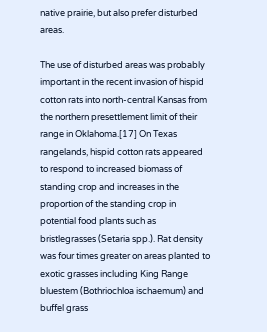native prairie, but also prefer disturbed areas.

The use of disturbed areas was probably important in the recent invasion of hispid cotton rats into north-central Kansas from the northern presettlement limit of their range in Oklahoma.[17] On Texas rangelands, hispid cotton rats appeared to respond to increased biomass of standing crop and increases in the proportion of the standing crop in potential food plants such as bristlegrasses (Setaria spp.). Rat density was four times greater on areas planted to exotic grasses including King Range bluestem (Bothriochloa ischaemum) and buffel grass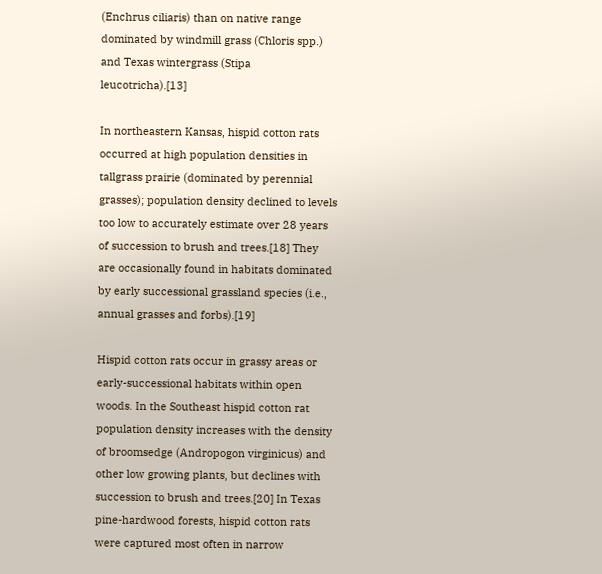(Enchrus ciliaris) than on native range dominated by windmill grass (Chloris spp.) and Texas wintergrass (Stipa leucotricha).[13]

In northeastern Kansas, hispid cotton rats occurred at high population densities in tallgrass prairie (dominated by perennial grasses); population density declined to levels too low to accurately estimate over 28 years of succession to brush and trees.[18] They are occasionally found in habitats dominated by early successional grassland species (i.e., annual grasses and forbs).[19]

Hispid cotton rats occur in grassy areas or early-successional habitats within open woods. In the Southeast hispid cotton rat population density increases with the density of broomsedge (Andropogon virginicus) and other low growing plants, but declines with succession to brush and trees.[20] In Texas pine-hardwood forests, hispid cotton rats were captured most often in narrow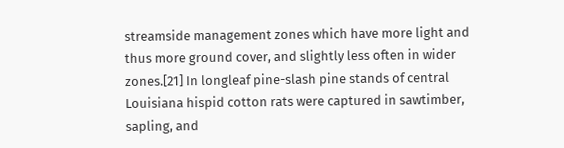streamside management zones which have more light and thus more ground cover, and slightly less often in wider zones.[21] In longleaf pine-slash pine stands of central Louisiana hispid cotton rats were captured in sawtimber, sapling, and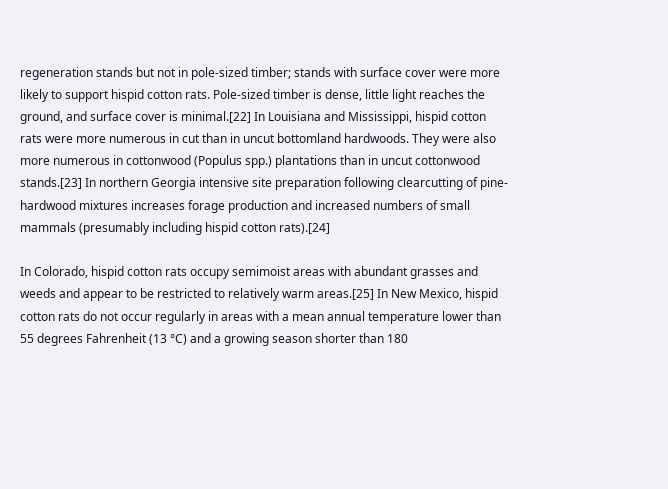regeneration stands but not in pole-sized timber; stands with surface cover were more likely to support hispid cotton rats. Pole-sized timber is dense, little light reaches the ground, and surface cover is minimal.[22] In Louisiana and Mississippi, hispid cotton rats were more numerous in cut than in uncut bottomland hardwoods. They were also more numerous in cottonwood (Populus spp.) plantations than in uncut cottonwood stands.[23] In northern Georgia intensive site preparation following clearcutting of pine-hardwood mixtures increases forage production and increased numbers of small mammals (presumably including hispid cotton rats).[24]

In Colorado, hispid cotton rats occupy semimoist areas with abundant grasses and weeds and appear to be restricted to relatively warm areas.[25] In New Mexico, hispid cotton rats do not occur regularly in areas with a mean annual temperature lower than 55 degrees Fahrenheit (13 °C) and a growing season shorter than 180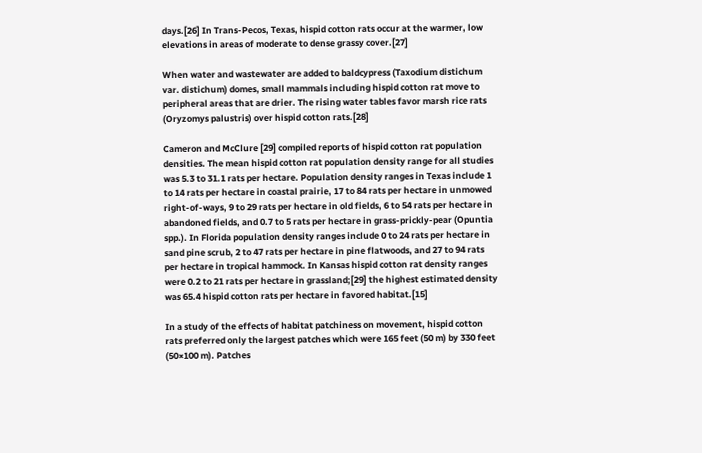days.[26] In Trans-Pecos, Texas, hispid cotton rats occur at the warmer, low elevations in areas of moderate to dense grassy cover.[27]

When water and wastewater are added to baldcypress (Taxodium distichum var. distichum) domes, small mammals including hispid cotton rat move to peripheral areas that are drier. The rising water tables favor marsh rice rats (Oryzomys palustris) over hispid cotton rats.[28]

Cameron and McClure [29] compiled reports of hispid cotton rat population densities. The mean hispid cotton rat population density range for all studies was 5.3 to 31.1 rats per hectare. Population density ranges in Texas include 1 to 14 rats per hectare in coastal prairie, 17 to 84 rats per hectare in unmowed right-of-ways, 9 to 29 rats per hectare in old fields, 6 to 54 rats per hectare in abandoned fields, and 0.7 to 5 rats per hectare in grass-prickly-pear (Opuntia spp.). In Florida population density ranges include 0 to 24 rats per hectare in sand pine scrub, 2 to 47 rats per hectare in pine flatwoods, and 27 to 94 rats per hectare in tropical hammock. In Kansas hispid cotton rat density ranges were 0.2 to 21 rats per hectare in grassland;[29] the highest estimated density was 65.4 hispid cotton rats per hectare in favored habitat.[15]

In a study of the effects of habitat patchiness on movement, hispid cotton rats preferred only the largest patches which were 165 feet (50 m) by 330 feet (50×100 m). Patches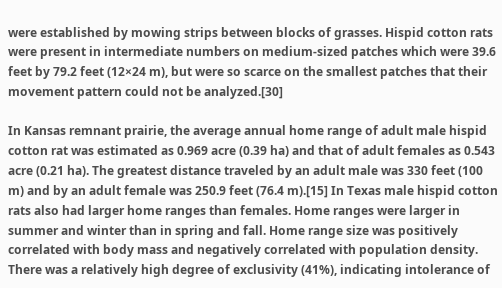were established by mowing strips between blocks of grasses. Hispid cotton rats were present in intermediate numbers on medium-sized patches which were 39.6 feet by 79.2 feet (12×24 m), but were so scarce on the smallest patches that their movement pattern could not be analyzed.[30]

In Kansas remnant prairie, the average annual home range of adult male hispid cotton rat was estimated as 0.969 acre (0.39 ha) and that of adult females as 0.543 acre (0.21 ha). The greatest distance traveled by an adult male was 330 feet (100 m) and by an adult female was 250.9 feet (76.4 m).[15] In Texas male hispid cotton rats also had larger home ranges than females. Home ranges were larger in summer and winter than in spring and fall. Home range size was positively correlated with body mass and negatively correlated with population density. There was a relatively high degree of exclusivity (41%), indicating intolerance of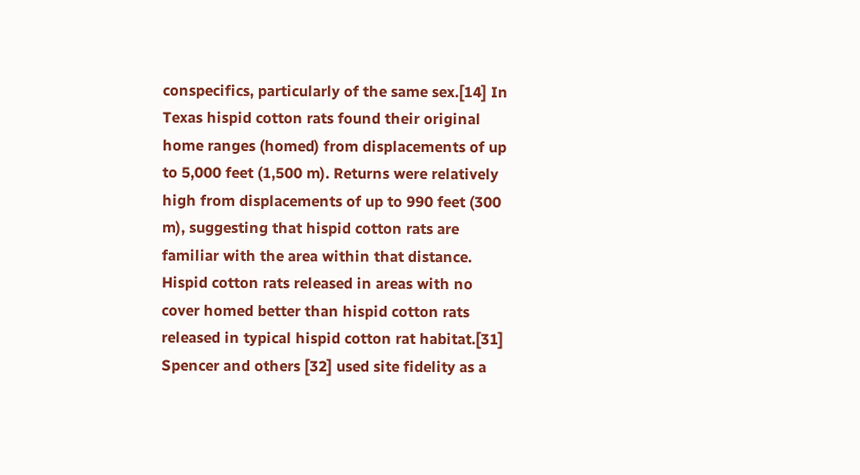conspecifics, particularly of the same sex.[14] In Texas hispid cotton rats found their original home ranges (homed) from displacements of up to 5,000 feet (1,500 m). Returns were relatively high from displacements of up to 990 feet (300 m), suggesting that hispid cotton rats are familiar with the area within that distance. Hispid cotton rats released in areas with no cover homed better than hispid cotton rats released in typical hispid cotton rat habitat.[31] Spencer and others [32] used site fidelity as a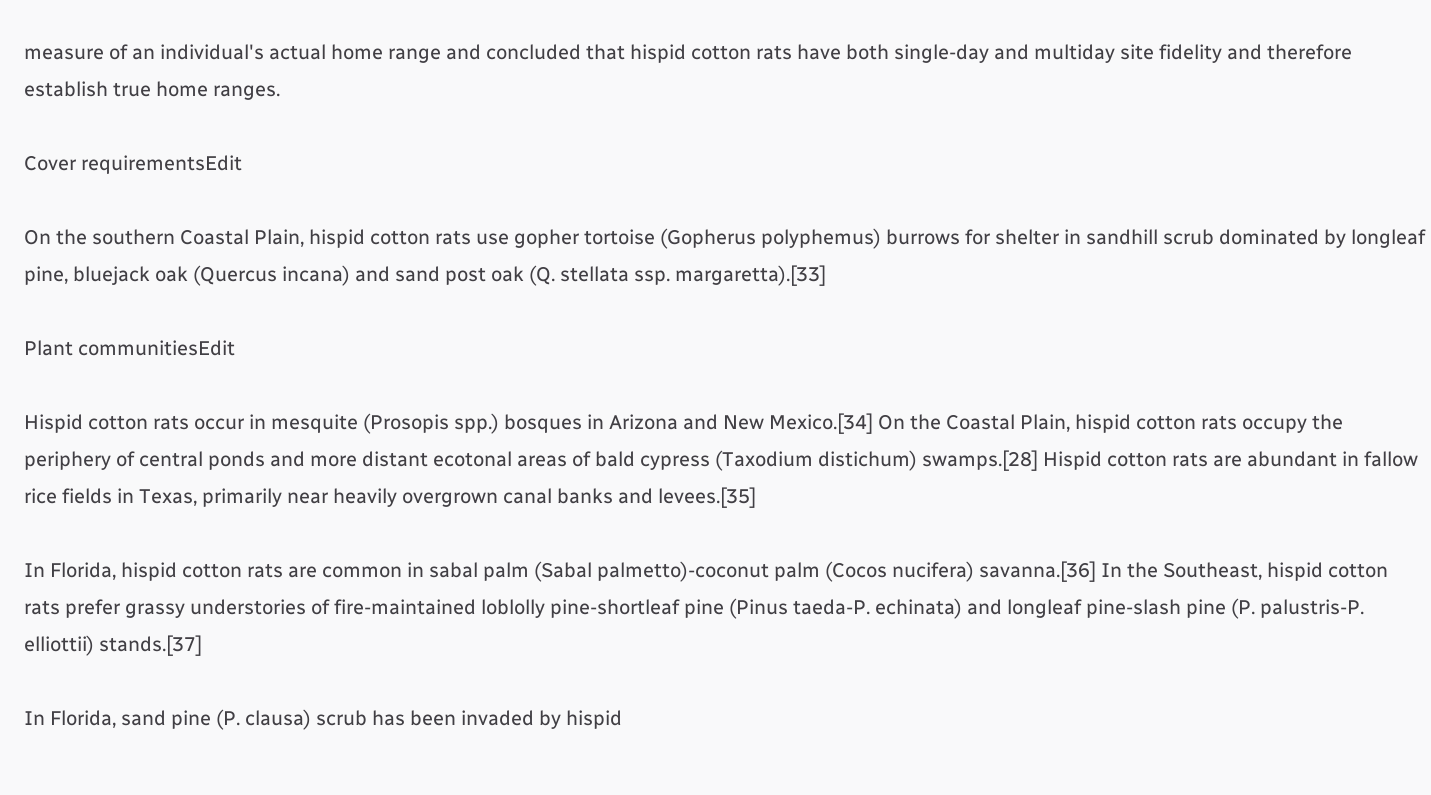measure of an individual's actual home range and concluded that hispid cotton rats have both single-day and multiday site fidelity and therefore establish true home ranges.

Cover requirementsEdit

On the southern Coastal Plain, hispid cotton rats use gopher tortoise (Gopherus polyphemus) burrows for shelter in sandhill scrub dominated by longleaf pine, bluejack oak (Quercus incana) and sand post oak (Q. stellata ssp. margaretta).[33]

Plant communitiesEdit

Hispid cotton rats occur in mesquite (Prosopis spp.) bosques in Arizona and New Mexico.[34] On the Coastal Plain, hispid cotton rats occupy the periphery of central ponds and more distant ecotonal areas of bald cypress (Taxodium distichum) swamps.[28] Hispid cotton rats are abundant in fallow rice fields in Texas, primarily near heavily overgrown canal banks and levees.[35]

In Florida, hispid cotton rats are common in sabal palm (Sabal palmetto)-coconut palm (Cocos nucifera) savanna.[36] In the Southeast, hispid cotton rats prefer grassy understories of fire-maintained loblolly pine-shortleaf pine (Pinus taeda-P. echinata) and longleaf pine-slash pine (P. palustris-P. elliottii) stands.[37]

In Florida, sand pine (P. clausa) scrub has been invaded by hispid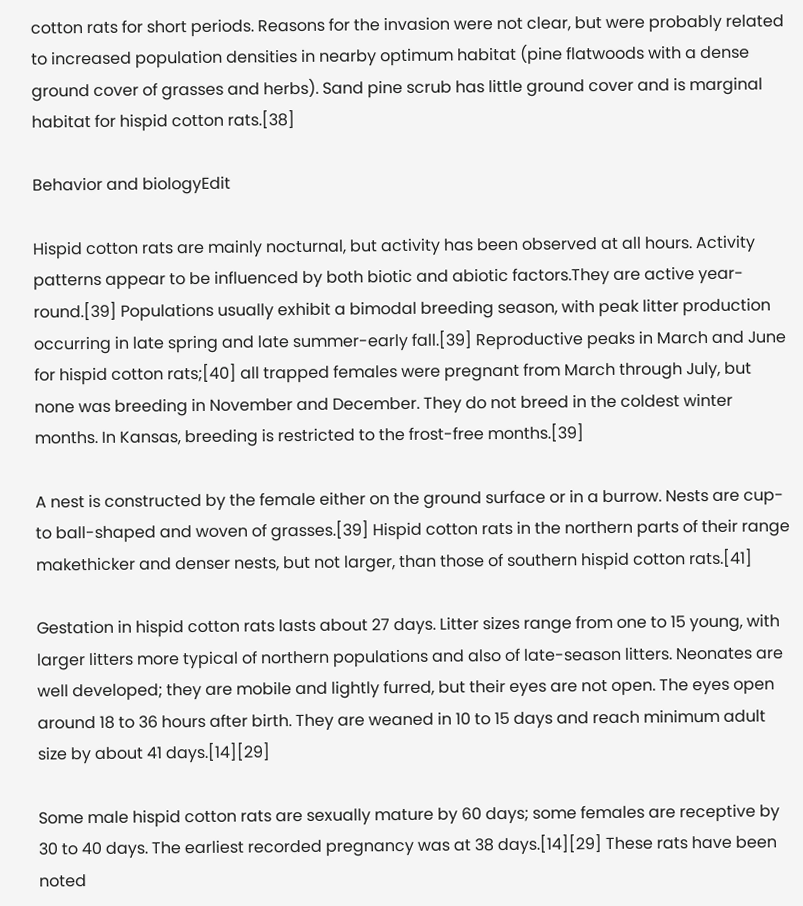cotton rats for short periods. Reasons for the invasion were not clear, but were probably related to increased population densities in nearby optimum habitat (pine flatwoods with a dense ground cover of grasses and herbs). Sand pine scrub has little ground cover and is marginal habitat for hispid cotton rats.[38]

Behavior and biologyEdit

Hispid cotton rats are mainly nocturnal, but activity has been observed at all hours. Activity patterns appear to be influenced by both biotic and abiotic factors.They are active year-round.[39] Populations usually exhibit a bimodal breeding season, with peak litter production occurring in late spring and late summer-early fall.[39] Reproductive peaks in March and June for hispid cotton rats;[40] all trapped females were pregnant from March through July, but none was breeding in November and December. They do not breed in the coldest winter months. In Kansas, breeding is restricted to the frost-free months.[39]

A nest is constructed by the female either on the ground surface or in a burrow. Nests are cup- to ball-shaped and woven of grasses.[39] Hispid cotton rats in the northern parts of their range makethicker and denser nests, but not larger, than those of southern hispid cotton rats.[41]

Gestation in hispid cotton rats lasts about 27 days. Litter sizes range from one to 15 young, with larger litters more typical of northern populations and also of late-season litters. Neonates are well developed; they are mobile and lightly furred, but their eyes are not open. The eyes open around 18 to 36 hours after birth. They are weaned in 10 to 15 days and reach minimum adult size by about 41 days.[14][29]

Some male hispid cotton rats are sexually mature by 60 days; some females are receptive by 30 to 40 days. The earliest recorded pregnancy was at 38 days.[14][29] These rats have been noted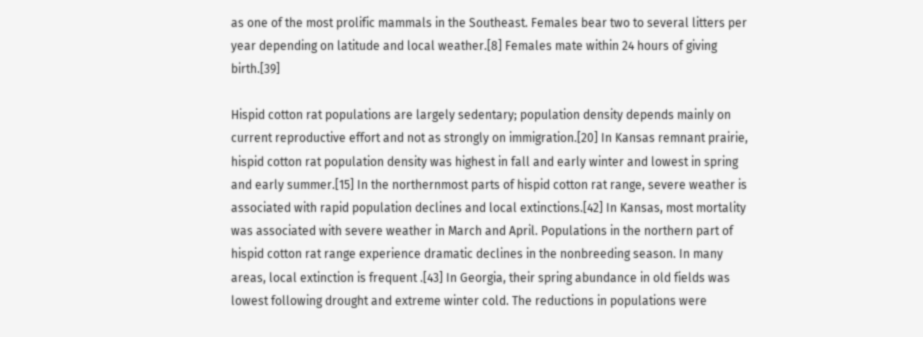as one of the most prolific mammals in the Southeast. Females bear two to several litters per year depending on latitude and local weather.[8] Females mate within 24 hours of giving birth.[39]

Hispid cotton rat populations are largely sedentary; population density depends mainly on current reproductive effort and not as strongly on immigration.[20] In Kansas remnant prairie, hispid cotton rat population density was highest in fall and early winter and lowest in spring and early summer.[15] In the northernmost parts of hispid cotton rat range, severe weather is associated with rapid population declines and local extinctions.[42] In Kansas, most mortality was associated with severe weather in March and April. Populations in the northern part of hispid cotton rat range experience dramatic declines in the nonbreeding season. In many areas, local extinction is frequent .[43] In Georgia, their spring abundance in old fields was lowest following drought and extreme winter cold. The reductions in populations were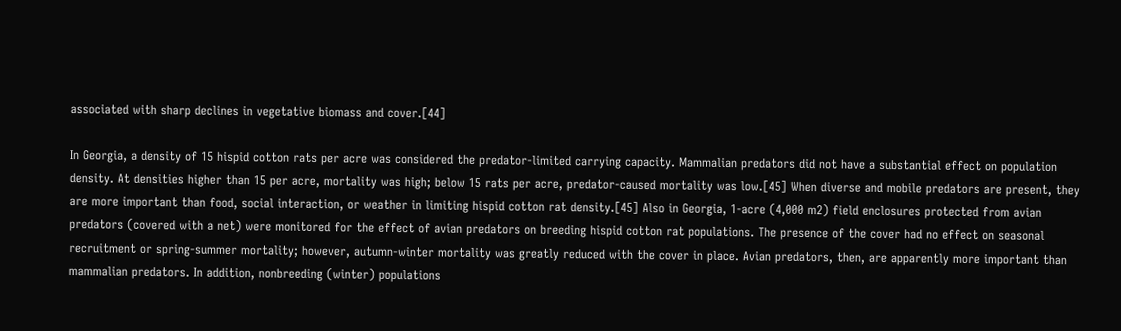associated with sharp declines in vegetative biomass and cover.[44]

In Georgia, a density of 15 hispid cotton rats per acre was considered the predator-limited carrying capacity. Mammalian predators did not have a substantial effect on population density. At densities higher than 15 per acre, mortality was high; below 15 rats per acre, predator-caused mortality was low.[45] When diverse and mobile predators are present, they are more important than food, social interaction, or weather in limiting hispid cotton rat density.[45] Also in Georgia, 1-acre (4,000 m2) field enclosures protected from avian predators (covered with a net) were monitored for the effect of avian predators on breeding hispid cotton rat populations. The presence of the cover had no effect on seasonal recruitment or spring-summer mortality; however, autumn-winter mortality was greatly reduced with the cover in place. Avian predators, then, are apparently more important than mammalian predators. In addition, nonbreeding (winter) populations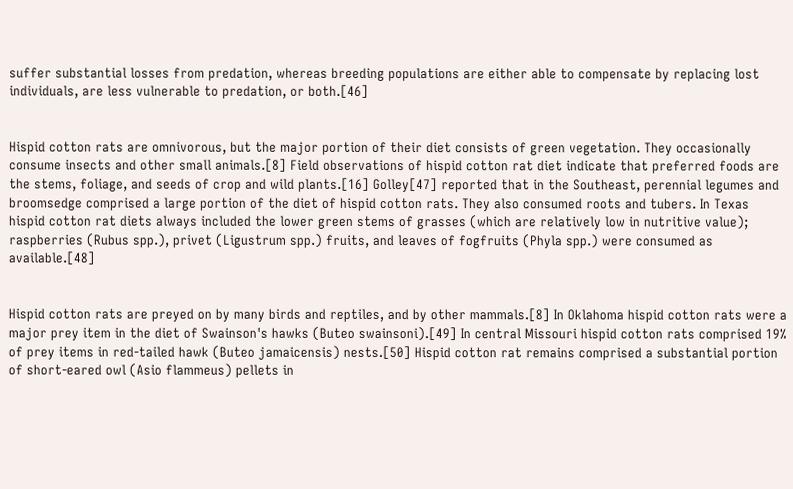suffer substantial losses from predation, whereas breeding populations are either able to compensate by replacing lost individuals, are less vulnerable to predation, or both.[46]


Hispid cotton rats are omnivorous, but the major portion of their diet consists of green vegetation. They occasionally consume insects and other small animals.[8] Field observations of hispid cotton rat diet indicate that preferred foods are the stems, foliage, and seeds of crop and wild plants.[16] Golley[47] reported that in the Southeast, perennial legumes and broomsedge comprised a large portion of the diet of hispid cotton rats. They also consumed roots and tubers. In Texas hispid cotton rat diets always included the lower green stems of grasses (which are relatively low in nutritive value); raspberries (Rubus spp.), privet (Ligustrum spp.) fruits, and leaves of fogfruits (Phyla spp.) were consumed as available.[48]


Hispid cotton rats are preyed on by many birds and reptiles, and by other mammals.[8] In Oklahoma hispid cotton rats were a major prey item in the diet of Swainson's hawks (Buteo swainsoni).[49] In central Missouri hispid cotton rats comprised 19% of prey items in red-tailed hawk (Buteo jamaicensis) nests.[50] Hispid cotton rat remains comprised a substantial portion of short-eared owl (Asio flammeus) pellets in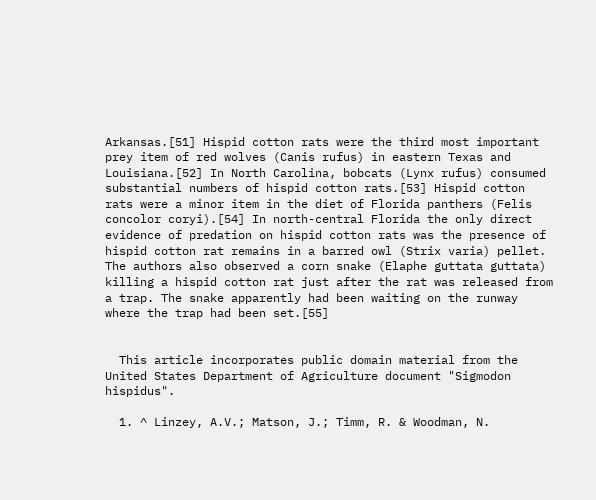Arkansas.[51] Hispid cotton rats were the third most important prey item of red wolves (Canis rufus) in eastern Texas and Louisiana.[52] In North Carolina, bobcats (Lynx rufus) consumed substantial numbers of hispid cotton rats.[53] Hispid cotton rats were a minor item in the diet of Florida panthers (Felis concolor coryi).[54] In north-central Florida the only direct evidence of predation on hispid cotton rats was the presence of hispid cotton rat remains in a barred owl (Strix varia) pellet. The authors also observed a corn snake (Elaphe guttata guttata) killing a hispid cotton rat just after the rat was released from a trap. The snake apparently had been waiting on the runway where the trap had been set.[55]


  This article incorporates public domain material from the United States Department of Agriculture document "Sigmodon hispidus".

  1. ^ Linzey, A.V.; Matson, J.; Timm, R. & Woodman, N.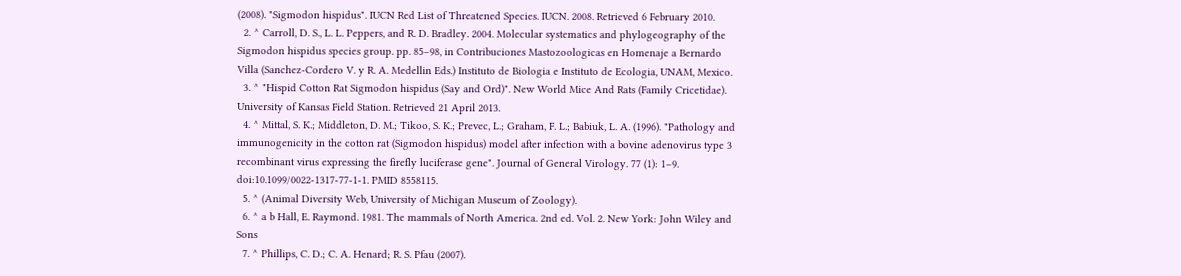(2008). "Sigmodon hispidus". IUCN Red List of Threatened Species. IUCN. 2008. Retrieved 6 February 2010.
  2. ^ Carroll, D. S., L. L. Peppers, and R. D. Bradley. 2004. Molecular systematics and phylogeography of the Sigmodon hispidus species group. pp. 85–98, in Contribuciones Mastozoologicas en Homenaje a Bernardo Villa (Sanchez-Cordero V. y R. A. Medellin Eds.) Instituto de Biologia e Instituto de Ecologia, UNAM, Mexico.
  3. ^ "Hispid Cotton Rat Sigmodon hispidus (Say and Ord)". New World Mice And Rats (Family Cricetidae). University of Kansas Field Station. Retrieved 21 April 2013.
  4. ^ Mittal, S. K.; Middleton, D. M.; Tikoo, S. K.; Prevec, L.; Graham, F. L.; Babiuk, L. A. (1996). "Pathology and immunogenicity in the cotton rat (Sigmodon hispidus) model after infection with a bovine adenovirus type 3 recombinant virus expressing the firefly luciferase gene". Journal of General Virology. 77 (1): 1–9. doi:10.1099/0022-1317-77-1-1. PMID 8558115.
  5. ^ (Animal Diversity Web, University of Michigan Museum of Zoology).
  6. ^ a b Hall, E. Raymond. 1981. The mammals of North America. 2nd ed. Vol. 2. New York: John Wiley and Sons
  7. ^ Phillips, C. D.; C. A. Henard; R. S. Pfau (2007).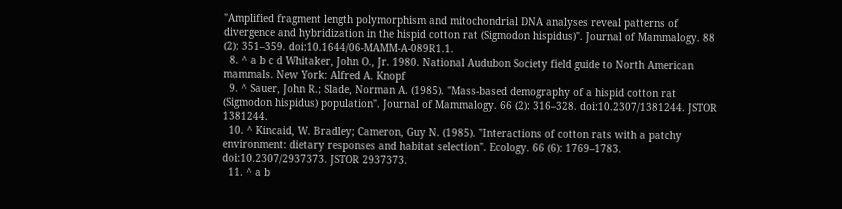"Amplified fragment length polymorphism and mitochondrial DNA analyses reveal patterns of divergence and hybridization in the hispid cotton rat (Sigmodon hispidus)". Journal of Mammalogy. 88 (2): 351–359. doi:10.1644/06-MAMM-A-089R1.1.
  8. ^ a b c d Whitaker, John O., Jr. 1980. National Audubon Society field guide to North American mammals. New York: Alfred A. Knopf
  9. ^ Sauer, John R.; Slade, Norman A. (1985). "Mass-based demography of a hispid cotton rat (Sigmodon hispidus) population". Journal of Mammalogy. 66 (2): 316–328. doi:10.2307/1381244. JSTOR 1381244.
  10. ^ Kincaid, W. Bradley; Cameron, Guy N. (1985). "Interactions of cotton rats with a patchy environment: dietary responses and habitat selection". Ecology. 66 (6): 1769–1783. doi:10.2307/2937373. JSTOR 2937373.
  11. ^ a b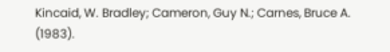Kincaid, W. Bradley; Cameron, Guy N.; Carnes, Bruce A. (1983).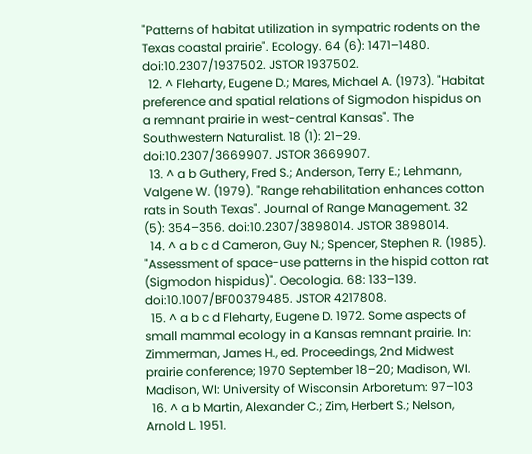"Patterns of habitat utilization in sympatric rodents on the Texas coastal prairie". Ecology. 64 (6): 1471–1480. doi:10.2307/1937502. JSTOR 1937502.
  12. ^ Fleharty, Eugene D.; Mares, Michael A. (1973). "Habitat preference and spatial relations of Sigmodon hispidus on a remnant prairie in west-central Kansas". The Southwestern Naturalist. 18 (1): 21–29. doi:10.2307/3669907. JSTOR 3669907.
  13. ^ a b Guthery, Fred S.; Anderson, Terry E.; Lehmann, Valgene W. (1979). "Range rehabilitation enhances cotton rats in South Texas". Journal of Range Management. 32 (5): 354–356. doi:10.2307/3898014. JSTOR 3898014.
  14. ^ a b c d Cameron, Guy N.; Spencer, Stephen R. (1985). "Assessment of space-use patterns in the hispid cotton rat (Sigmodon hispidus)". Oecologia. 68: 133–139. doi:10.1007/BF00379485. JSTOR 4217808.
  15. ^ a b c d Fleharty, Eugene D. 1972. Some aspects of small mammal ecology in a Kansas remnant prairie. In: Zimmerman, James H., ed. Proceedings, 2nd Midwest prairie conference; 1970 September 18–20; Madison, WI. Madison, WI: University of Wisconsin Arboretum: 97–103
  16. ^ a b Martin, Alexander C.; Zim, Herbert S.; Nelson, Arnold L. 1951.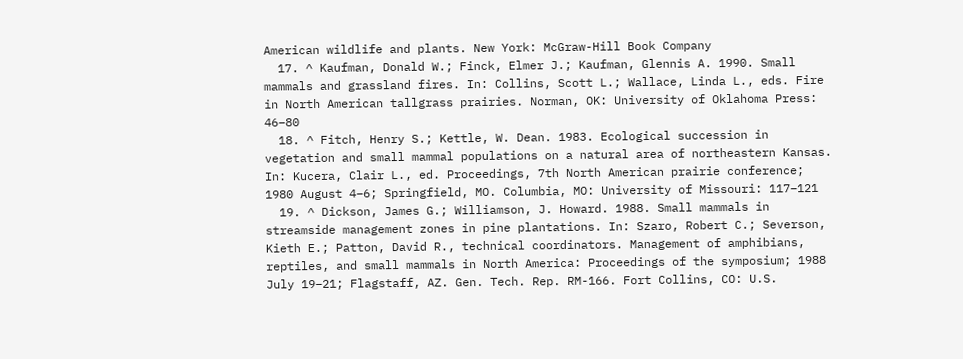American wildlife and plants. New York: McGraw-Hill Book Company
  17. ^ Kaufman, Donald W.; Finck, Elmer J.; Kaufman, Glennis A. 1990. Small mammals and grassland fires. In: Collins, Scott L.; Wallace, Linda L., eds. Fire in North American tallgrass prairies. Norman, OK: University of Oklahoma Press: 46–80
  18. ^ Fitch, Henry S.; Kettle, W. Dean. 1983. Ecological succession in vegetation and small mammal populations on a natural area of northeastern Kansas. In: Kucera, Clair L., ed. Proceedings, 7th North American prairie conference; 1980 August 4–6; Springfield, MO. Columbia, MO: University of Missouri: 117–121
  19. ^ Dickson, James G.; Williamson, J. Howard. 1988. Small mammals in streamside management zones in pine plantations. In: Szaro, Robert C.; Severson, Kieth E.; Patton, David R., technical coordinators. Management of amphibians, reptiles, and small mammals in North America: Proceedings of the symposium; 1988 July 19–21; Flagstaff, AZ. Gen. Tech. Rep. RM-166. Fort Collins, CO: U.S.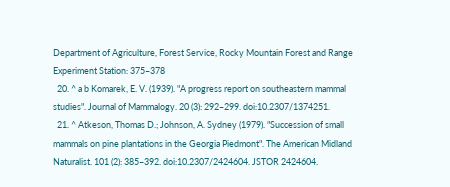Department of Agriculture, Forest Service, Rocky Mountain Forest and Range Experiment Station: 375–378
  20. ^ a b Komarek, E. V. (1939). "A progress report on southeastern mammal studies". Journal of Mammalogy. 20 (3): 292–299. doi:10.2307/1374251.
  21. ^ Atkeson, Thomas D.; Johnson, A. Sydney (1979). "Succession of small mammals on pine plantations in the Georgia Piedmont". The American Midland Naturalist. 101 (2): 385–392. doi:10.2307/2424604. JSTOR 2424604.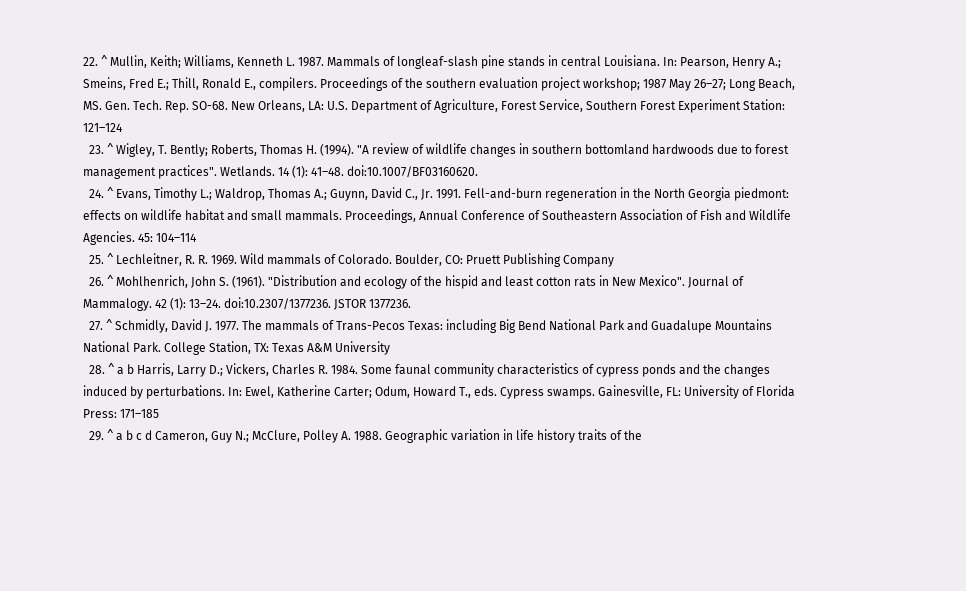22. ^ Mullin, Keith; Williams, Kenneth L. 1987. Mammals of longleaf-slash pine stands in central Louisiana. In: Pearson, Henry A.; Smeins, Fred E.; Thill, Ronald E., compilers. Proceedings of the southern evaluation project workshop; 1987 May 26–27; Long Beach, MS. Gen. Tech. Rep. SO-68. New Orleans, LA: U.S. Department of Agriculture, Forest Service, Southern Forest Experiment Station: 121–124
  23. ^ Wigley, T. Bently; Roberts, Thomas H. (1994). "A review of wildlife changes in southern bottomland hardwoods due to forest management practices". Wetlands. 14 (1): 41–48. doi:10.1007/BF03160620.
  24. ^ Evans, Timothy L.; Waldrop, Thomas A.; Guynn, David C., Jr. 1991. Fell-and-burn regeneration in the North Georgia piedmont: effects on wildlife habitat and small mammals. Proceedings, Annual Conference of Southeastern Association of Fish and Wildlife Agencies. 45: 104–114
  25. ^ Lechleitner, R. R. 1969. Wild mammals of Colorado. Boulder, CO: Pruett Publishing Company
  26. ^ Mohlhenrich, John S. (1961). "Distribution and ecology of the hispid and least cotton rats in New Mexico". Journal of Mammalogy. 42 (1): 13–24. doi:10.2307/1377236. JSTOR 1377236.
  27. ^ Schmidly, David J. 1977. The mammals of Trans-Pecos Texas: including Big Bend National Park and Guadalupe Mountains National Park. College Station, TX: Texas A&M University
  28. ^ a b Harris, Larry D.; Vickers, Charles R. 1984. Some faunal community characteristics of cypress ponds and the changes induced by perturbations. In: Ewel, Katherine Carter; Odum, Howard T., eds. Cypress swamps. Gainesville, FL: University of Florida Press: 171–185
  29. ^ a b c d Cameron, Guy N.; McClure, Polley A. 1988. Geographic variation in life history traits of the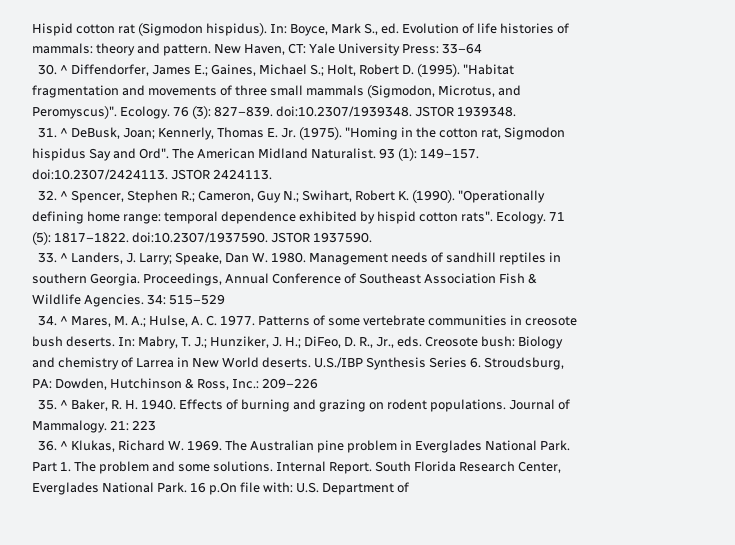Hispid cotton rat (Sigmodon hispidus). In: Boyce, Mark S., ed. Evolution of life histories of mammals: theory and pattern. New Haven, CT: Yale University Press: 33–64
  30. ^ Diffendorfer, James E.; Gaines, Michael S.; Holt, Robert D. (1995). "Habitat fragmentation and movements of three small mammals (Sigmodon, Microtus, and Peromyscus)". Ecology. 76 (3): 827–839. doi:10.2307/1939348. JSTOR 1939348.
  31. ^ DeBusk, Joan; Kennerly, Thomas E. Jr. (1975). "Homing in the cotton rat, Sigmodon hispidus Say and Ord". The American Midland Naturalist. 93 (1): 149–157. doi:10.2307/2424113. JSTOR 2424113.
  32. ^ Spencer, Stephen R.; Cameron, Guy N.; Swihart, Robert K. (1990). "Operationally defining home range: temporal dependence exhibited by hispid cotton rats". Ecology. 71 (5): 1817–1822. doi:10.2307/1937590. JSTOR 1937590.
  33. ^ Landers, J. Larry; Speake, Dan W. 1980. Management needs of sandhill reptiles in southern Georgia. Proceedings, Annual Conference of Southeast Association Fish & Wildlife Agencies. 34: 515–529
  34. ^ Mares, M. A.; Hulse, A. C. 1977. Patterns of some vertebrate communities in creosote bush deserts. In: Mabry, T. J.; Hunziker, J. H.; DiFeo, D. R., Jr., eds. Creosote bush: Biology and chemistry of Larrea in New World deserts. U.S./IBP Synthesis Series 6. Stroudsburg, PA: Dowden, Hutchinson & Ross, Inc.: 209–226
  35. ^ Baker, R. H. 1940. Effects of burning and grazing on rodent populations. Journal of Mammalogy. 21: 223
  36. ^ Klukas, Richard W. 1969. The Australian pine problem in Everglades National Park. Part 1. The problem and some solutions. Internal Report. South Florida Research Center, Everglades National Park. 16 p.On file with: U.S. Department of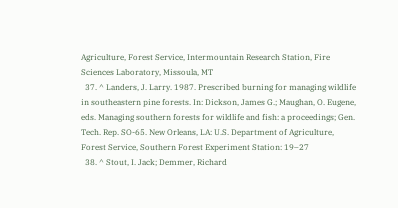Agriculture, Forest Service, Intermountain Research Station, Fire Sciences Laboratory, Missoula, MT
  37. ^ Landers, J. Larry. 1987. Prescribed burning for managing wildlife in southeastern pine forests. In: Dickson, James G.; Maughan, O. Eugene, eds. Managing southern forests for wildlife and fish: a proceedings; Gen. Tech. Rep. SO-65. New Orleans, LA: U.S. Department of Agriculture, Forest Service, Southern Forest Experiment Station: 19–27
  38. ^ Stout, I. Jack; Demmer, Richard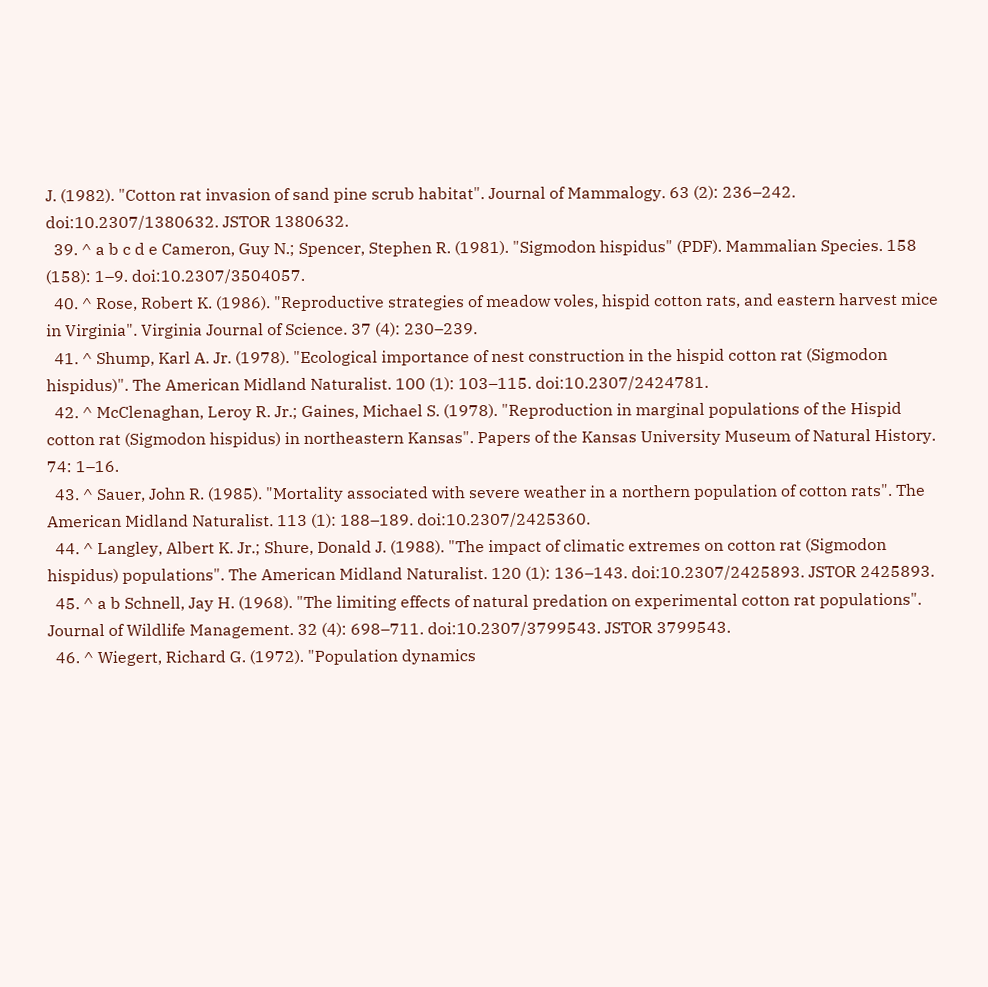J. (1982). "Cotton rat invasion of sand pine scrub habitat". Journal of Mammalogy. 63 (2): 236–242. doi:10.2307/1380632. JSTOR 1380632.
  39. ^ a b c d e Cameron, Guy N.; Spencer, Stephen R. (1981). "Sigmodon hispidus" (PDF). Mammalian Species. 158 (158): 1–9. doi:10.2307/3504057.
  40. ^ Rose, Robert K. (1986). "Reproductive strategies of meadow voles, hispid cotton rats, and eastern harvest mice in Virginia". Virginia Journal of Science. 37 (4): 230–239.
  41. ^ Shump, Karl A. Jr. (1978). "Ecological importance of nest construction in the hispid cotton rat (Sigmodon hispidus)". The American Midland Naturalist. 100 (1): 103–115. doi:10.2307/2424781.
  42. ^ McClenaghan, Leroy R. Jr.; Gaines, Michael S. (1978). "Reproduction in marginal populations of the Hispid cotton rat (Sigmodon hispidus) in northeastern Kansas". Papers of the Kansas University Museum of Natural History. 74: 1–16.
  43. ^ Sauer, John R. (1985). "Mortality associated with severe weather in a northern population of cotton rats". The American Midland Naturalist. 113 (1): 188–189. doi:10.2307/2425360.
  44. ^ Langley, Albert K. Jr.; Shure, Donald J. (1988). "The impact of climatic extremes on cotton rat (Sigmodon hispidus) populations". The American Midland Naturalist. 120 (1): 136–143. doi:10.2307/2425893. JSTOR 2425893.
  45. ^ a b Schnell, Jay H. (1968). "The limiting effects of natural predation on experimental cotton rat populations". Journal of Wildlife Management. 32 (4): 698–711. doi:10.2307/3799543. JSTOR 3799543.
  46. ^ Wiegert, Richard G. (1972). "Population dynamics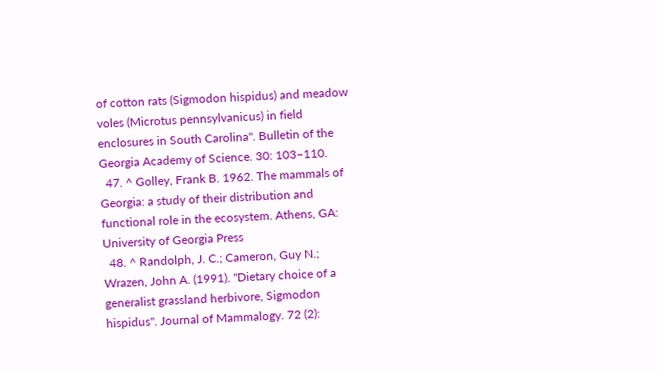of cotton rats (Sigmodon hispidus) and meadow voles (Microtus pennsylvanicus) in field enclosures in South Carolina". Bulletin of the Georgia Academy of Science. 30: 103–110.
  47. ^ Golley, Frank B. 1962. The mammals of Georgia: a study of their distribution and functional role in the ecosystem. Athens, GA: University of Georgia Press
  48. ^ Randolph, J. C.; Cameron, Guy N.; Wrazen, John A. (1991). "Dietary choice of a generalist grassland herbivore, Sigmodon hispidus". Journal of Mammalogy. 72 (2):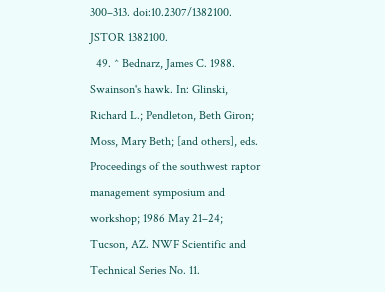300–313. doi:10.2307/1382100. JSTOR 1382100.
  49. ^ Bednarz, James C. 1988. Swainson's hawk. In: Glinski, Richard L.; Pendleton, Beth Giron; Moss, Mary Beth; [and others], eds. Proceedings of the southwest raptor management symposium and workshop; 1986 May 21–24; Tucson, AZ. NWF Scientific and Technical Series No. 11.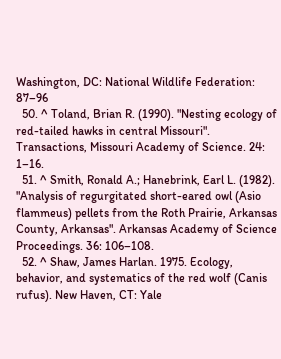Washington, DC: National Wildlife Federation: 87–96
  50. ^ Toland, Brian R. (1990). "Nesting ecology of red-tailed hawks in central Missouri". Transactions, Missouri Academy of Science. 24: 1–16.
  51. ^ Smith, Ronald A.; Hanebrink, Earl L. (1982). "Analysis of regurgitated short-eared owl (Asio flammeus) pellets from the Roth Prairie, Arkansas County, Arkansas". Arkansas Academy of Science Proceedings. 36: 106–108.
  52. ^ Shaw, James Harlan. 1975. Ecology, behavior, and systematics of the red wolf (Canis rufus). New Haven, CT: Yale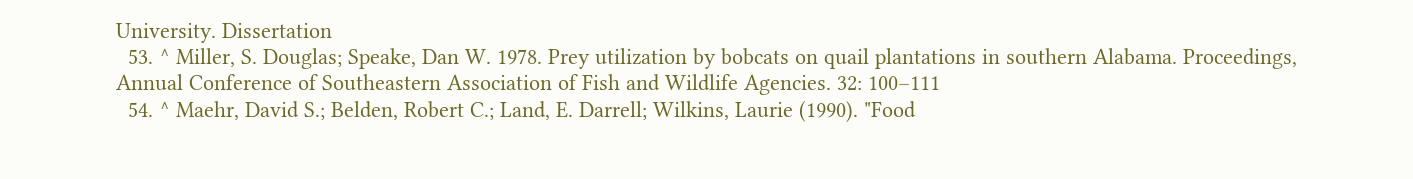University. Dissertation
  53. ^ Miller, S. Douglas; Speake, Dan W. 1978. Prey utilization by bobcats on quail plantations in southern Alabama. Proceedings, Annual Conference of Southeastern Association of Fish and Wildlife Agencies. 32: 100–111
  54. ^ Maehr, David S.; Belden, Robert C.; Land, E. Darrell; Wilkins, Laurie (1990). "Food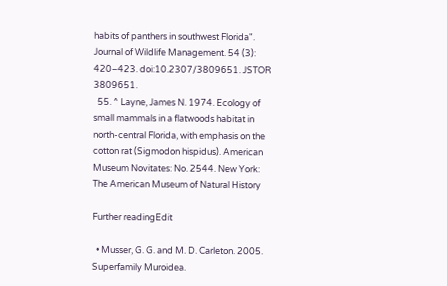habits of panthers in southwest Florida". Journal of Wildlife Management. 54 (3): 420–423. doi:10.2307/3809651. JSTOR 3809651.
  55. ^ Layne, James N. 1974. Ecology of small mammals in a flatwoods habitat in north-central Florida, with emphasis on the cotton rat (Sigmodon hispidus). American Museum Novitates: No. 2544. New York: The American Museum of Natural History

Further readingEdit

  • Musser, G. G. and M. D. Carleton. 2005. Superfamily Muroidea.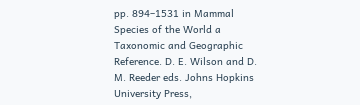pp. 894–1531 in Mammal Species of the World a Taxonomic and Geographic Reference. D. E. Wilson and D. M. Reeder eds. Johns Hopkins University Press,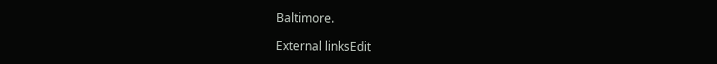Baltimore.

External linksEdit